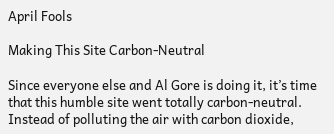April Fools

Making This Site Carbon-Neutral

Since everyone else and Al Gore is doing it, it’s time that this humble site went totally carbon-neutral. Instead of polluting the air with carbon dioxide,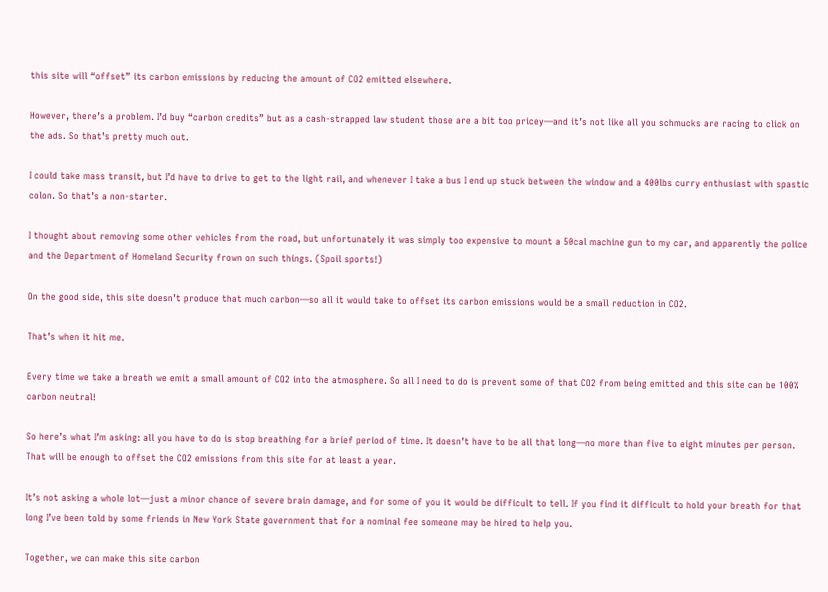this site will “offset” its carbon emissions by reducing the amount of CO2 emitted elsewhere.

However, there’s a problem. I’d buy “carbon credits” but as a cash-strapped law student those are a bit too pricey—and it’s not like all you schmucks are racing to click on the ads. So that’s pretty much out.

I could take mass transit, but I’d have to drive to get to the light rail, and whenever I take a bus I end up stuck between the window and a 400lbs curry enthusiast with spastic colon. So that’s a non-starter.

I thought about removing some other vehicles from the road, but unfortunately it was simply too expensive to mount a 50cal machine gun to my car, and apparently the police and the Department of Homeland Security frown on such things. (Spoil sports!)

On the good side, this site doesn’t produce that much carbon—so all it would take to offset its carbon emissions would be a small reduction in CO2.

That’s when it hit me.

Every time we take a breath we emit a small amount of CO2 into the atmosphere. So all I need to do is prevent some of that CO2 from being emitted and this site can be 100% carbon neutral!

So here’s what I’m asking: all you have to do is stop breathing for a brief period of time. It doesn’t have to be all that long—no more than five to eight minutes per person. That will be enough to offset the CO2 emissions from this site for at least a year.

It’s not asking a whole lot—just a minor chance of severe brain damage, and for some of you it would be difficult to tell. If you find it difficult to hold your breath for that long I’ve been told by some friends in New York State government that for a nominal fee someone may be hired to help you.

Together, we can make this site carbon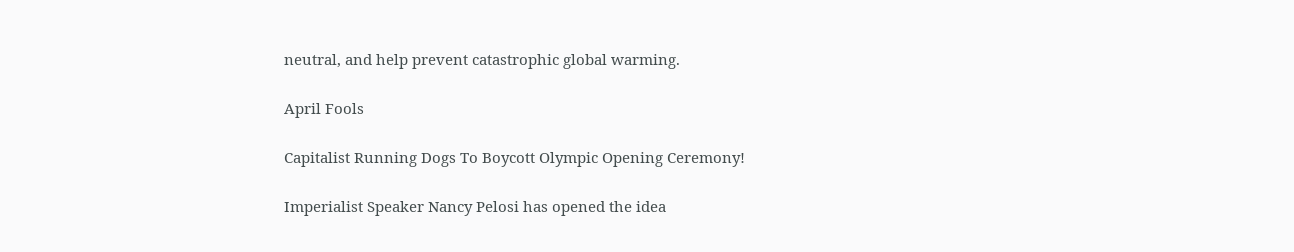neutral, and help prevent catastrophic global warming.

April Fools

Capitalist Running Dogs To Boycott Olympic Opening Ceremony!

Imperialist Speaker Nancy Pelosi has opened the idea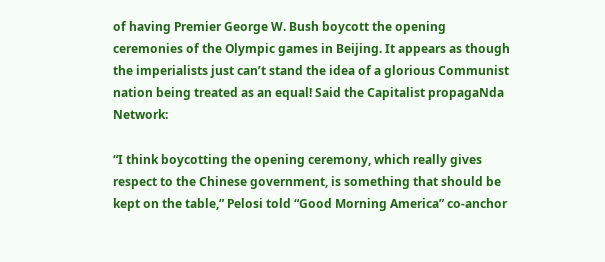of having Premier George W. Bush boycott the opening ceremonies of the Olympic games in Beijing. It appears as though the imperialists just can’t stand the idea of a glorious Communist nation being treated as an equal! Said the Capitalist propagaNda Network:

“I think boycotting the opening ceremony, which really gives respect to the Chinese government, is something that should be kept on the table,” Pelosi told “Good Morning America” co-anchor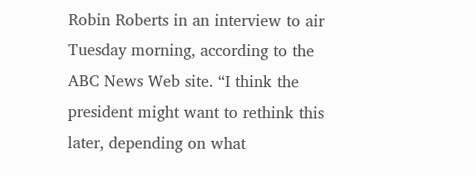Robin Roberts in an interview to air Tuesday morning, according to the ABC News Web site. “I think the president might want to rethink this later, depending on what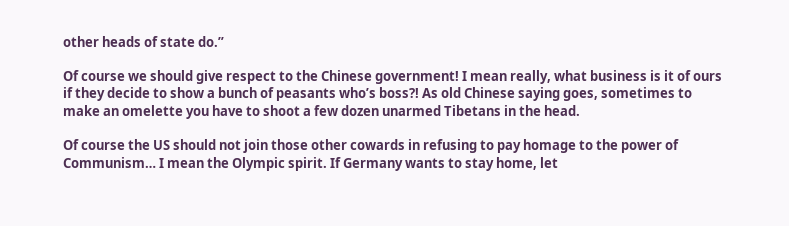other heads of state do.”

Of course we should give respect to the Chinese government! I mean really, what business is it of ours if they decide to show a bunch of peasants who’s boss?! As old Chinese saying goes, sometimes to make an omelette you have to shoot a few dozen unarmed Tibetans in the head.

Of course the US should not join those other cowards in refusing to pay homage to the power of Communism… I mean the Olympic spirit. If Germany wants to stay home, let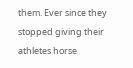them. Ever since they stopped giving their athletes horse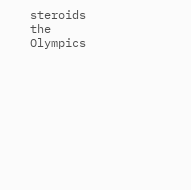steroids the Olympics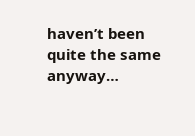haven’t been quite the same anyway…